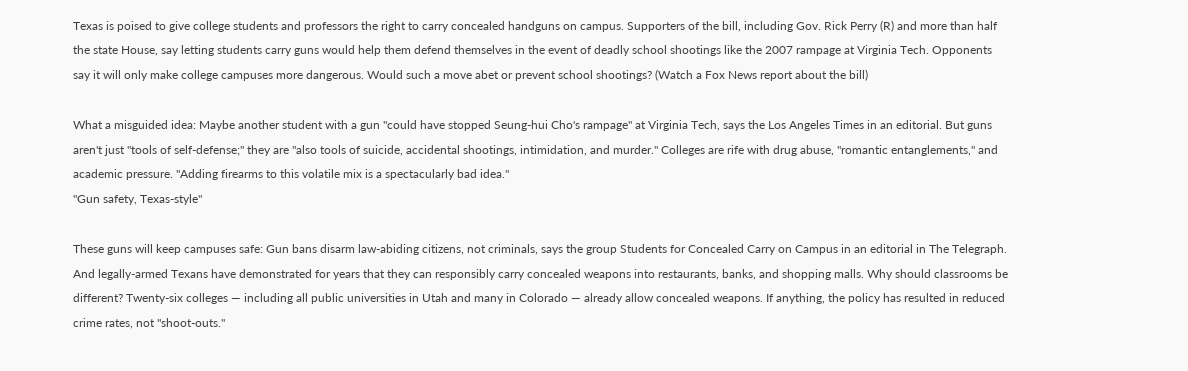Texas is poised to give college students and professors the right to carry concealed handguns on campus. Supporters of the bill, including Gov. Rick Perry (R) and more than half the state House, say letting students carry guns would help them defend themselves in the event of deadly school shootings like the 2007 rampage at Virginia Tech. Opponents say it will only make college campuses more dangerous. Would such a move abet or prevent school shootings? (Watch a Fox News report about the bill)

What a misguided idea: Maybe another student with a gun "could have stopped Seung-hui Cho's rampage" at Virginia Tech, says the Los Angeles Times in an editorial. But guns aren't just "tools of self-defense;" they are "also tools of suicide, accidental shootings, intimidation, and murder." Colleges are rife with drug abuse, "romantic entanglements," and academic pressure. "Adding firearms to this volatile mix is a spectacularly bad idea."
"Gun safety, Texas-style"

These guns will keep campuses safe: Gun bans disarm law-abiding citizens, not criminals, says the group Students for Concealed Carry on Campus in an editorial in The Telegraph. And legally-armed Texans have demonstrated for years that they can responsibly carry concealed weapons into restaurants, banks, and shopping malls. Why should classrooms be different? Twenty-six colleges — including all public universities in Utah and many in Colorado — already allow concealed weapons. If anything, the policy has resulted in reduced crime rates, not "shoot-outs."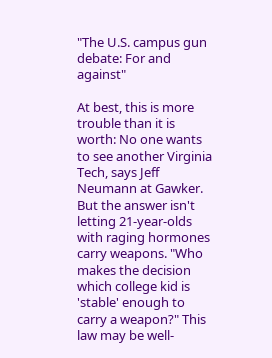"The U.S. campus gun debate: For and against"

At best, this is more trouble than it is worth: No one wants to see another Virginia Tech, says Jeff Neumann at Gawker. But the answer isn't letting 21-year-olds with raging hormones carry weapons. "Who makes the decision which college kid is 'stable' enough to carry a weapon?" This law may be well-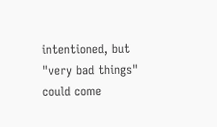intentioned, but "very bad things" could come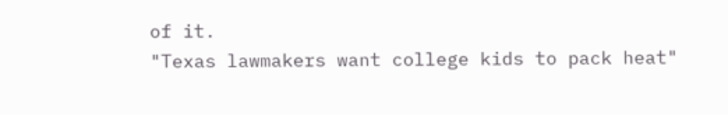of it.
"Texas lawmakers want college kids to pack heat"